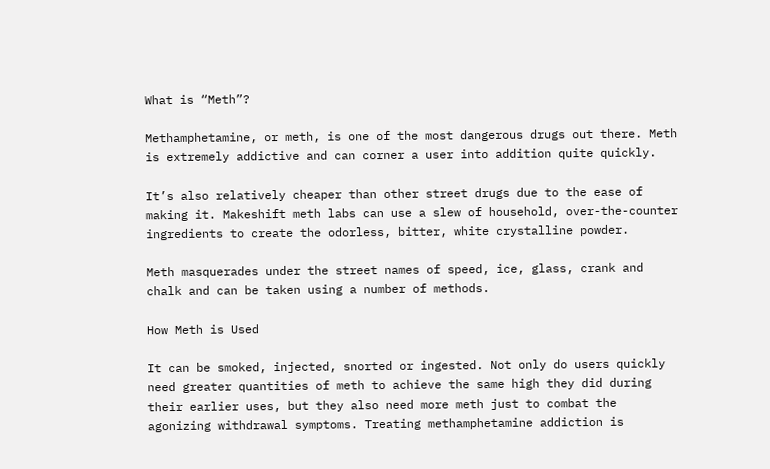What is “Meth”?

Methamphetamine, or meth, is one of the most dangerous drugs out there. Meth is extremely addictive and can corner a user into addition quite quickly.

It’s also relatively cheaper than other street drugs due to the ease of making it. Makeshift meth labs can use a slew of household, over-the-counter ingredients to create the odorless, bitter, white crystalline powder.

Meth masquerades under the street names of speed, ice, glass, crank and chalk and can be taken using a number of methods.

How Meth is Used

It can be smoked, injected, snorted or ingested. Not only do users quickly need greater quantities of meth to achieve the same high they did during their earlier uses, but they also need more meth just to combat the agonizing withdrawal symptoms. Treating methamphetamine addiction is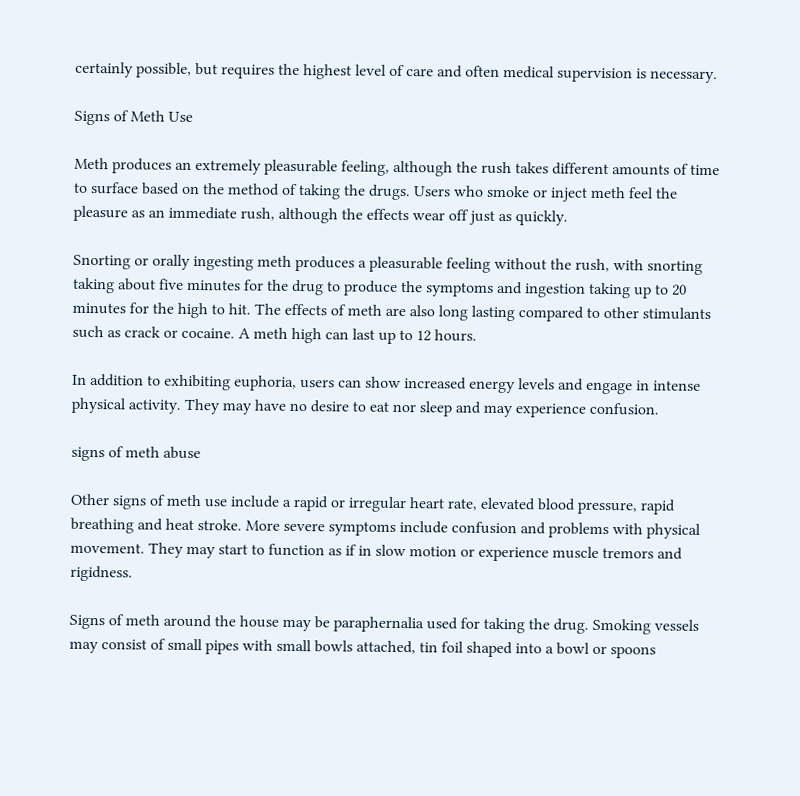certainly possible, but requires the highest level of care and often medical supervision is necessary.

Signs of Meth Use

Meth produces an extremely pleasurable feeling, although the rush takes different amounts of time to surface based on the method of taking the drugs. Users who smoke or inject meth feel the pleasure as an immediate rush, although the effects wear off just as quickly.

Snorting or orally ingesting meth produces a pleasurable feeling without the rush, with snorting taking about five minutes for the drug to produce the symptoms and ingestion taking up to 20 minutes for the high to hit. The effects of meth are also long lasting compared to other stimulants such as crack or cocaine. A meth high can last up to 12 hours.

In addition to exhibiting euphoria, users can show increased energy levels and engage in intense physical activity. They may have no desire to eat nor sleep and may experience confusion.

signs of meth abuse

Other signs of meth use include a rapid or irregular heart rate, elevated blood pressure, rapid breathing and heat stroke. More severe symptoms include confusion and problems with physical movement. They may start to function as if in slow motion or experience muscle tremors and rigidness.

Signs of meth around the house may be paraphernalia used for taking the drug. Smoking vessels may consist of small pipes with small bowls attached, tin foil shaped into a bowl or spoons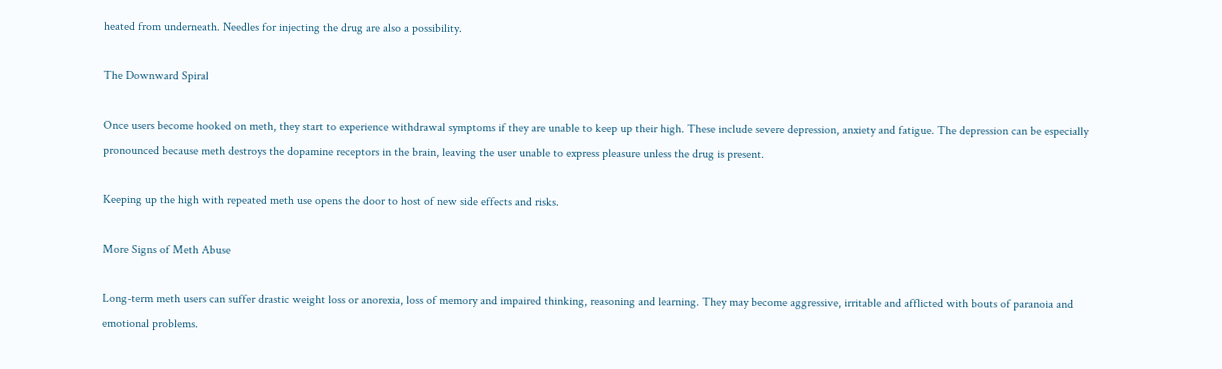heated from underneath. Needles for injecting the drug are also a possibility.

The Downward Spiral

Once users become hooked on meth, they start to experience withdrawal symptoms if they are unable to keep up their high. These include severe depression, anxiety and fatigue. The depression can be especially pronounced because meth destroys the dopamine receptors in the brain, leaving the user unable to express pleasure unless the drug is present.

Keeping up the high with repeated meth use opens the door to host of new side effects and risks.

More Signs of Meth Abuse

Long-term meth users can suffer drastic weight loss or anorexia, loss of memory and impaired thinking, reasoning and learning. They may become aggressive, irritable and afflicted with bouts of paranoia and emotional problems.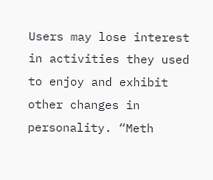Users may lose interest in activities they used to enjoy and exhibit other changes in personality. “Meth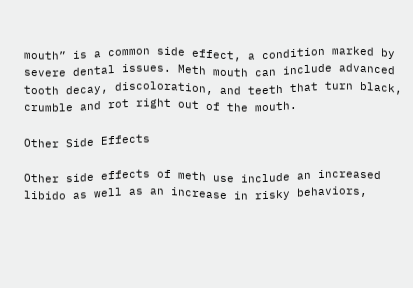mouth” is a common side effect, a condition marked by severe dental issues. Meth mouth can include advanced tooth decay, discoloration, and teeth that turn black, crumble and rot right out of the mouth.

Other Side Effects

Other side effects of meth use include an increased libido as well as an increase in risky behaviors,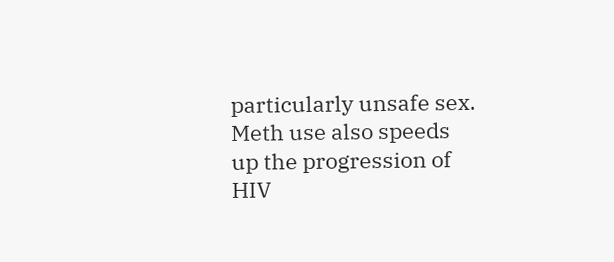particularly unsafe sex. Meth use also speeds up the progression of HIV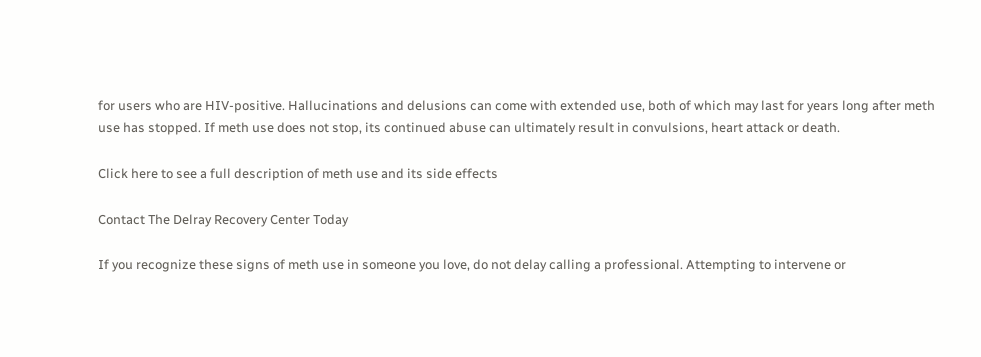for users who are HIV-positive. Hallucinations and delusions can come with extended use, both of which may last for years long after meth use has stopped. If meth use does not stop, its continued abuse can ultimately result in convulsions, heart attack or death.

Click here to see a full description of meth use and its side effects

Contact The Delray Recovery Center Today

If you recognize these signs of meth use in someone you love, do not delay calling a professional. Attempting to intervene or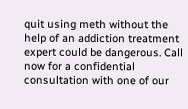quit using meth without the help of an addiction treatment expert could be dangerous. Call now for a confidential consultation with one of our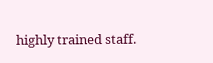highly trained staff.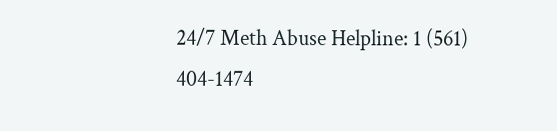24/7 Meth Abuse Helpline: 1 (561) 404-1474